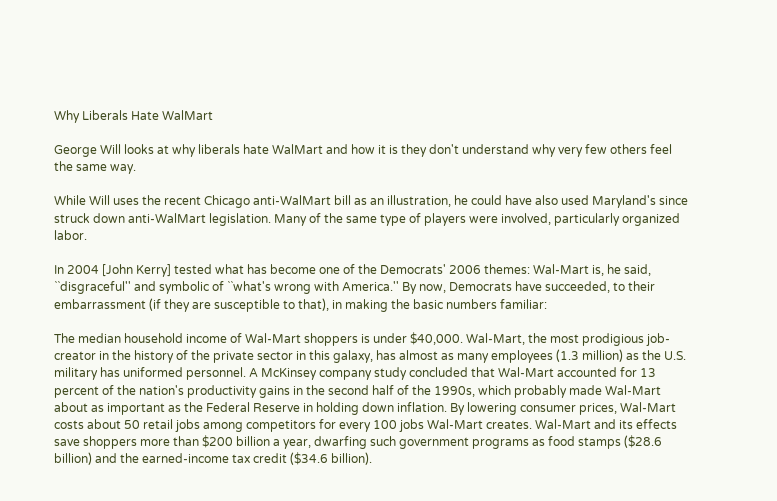Why Liberals Hate WalMart

George Will looks at why liberals hate WalMart and how it is they don't understand why very few others feel the same way.

While Will uses the recent Chicago anti-WalMart bill as an illustration, he could have also used Maryland's since struck down anti-WalMart legislation. Many of the same type of players were involved, particularly organized labor.

In 2004 [John Kerry] tested what has become one of the Democrats' 2006 themes: Wal-Mart is, he said, ``disgraceful'' and symbolic of ``what's wrong with America.'' By now, Democrats have succeeded, to their embarrassment (if they are susceptible to that), in making the basic numbers familiar:

The median household income of Wal-Mart shoppers is under $40,000. Wal-Mart, the most prodigious job-creator in the history of the private sector in this galaxy, has almost as many employees (1.3 million) as the U.S. military has uniformed personnel. A McKinsey company study concluded that Wal-Mart accounted for 13 percent of the nation's productivity gains in the second half of the 1990s, which probably made Wal-Mart about as important as the Federal Reserve in holding down inflation. By lowering consumer prices, Wal-Mart costs about 50 retail jobs among competitors for every 100 jobs Wal-Mart creates. Wal-Mart and its effects save shoppers more than $200 billion a year, dwarfing such government programs as food stamps ($28.6 billion) and the earned-income tax credit ($34.6 billion).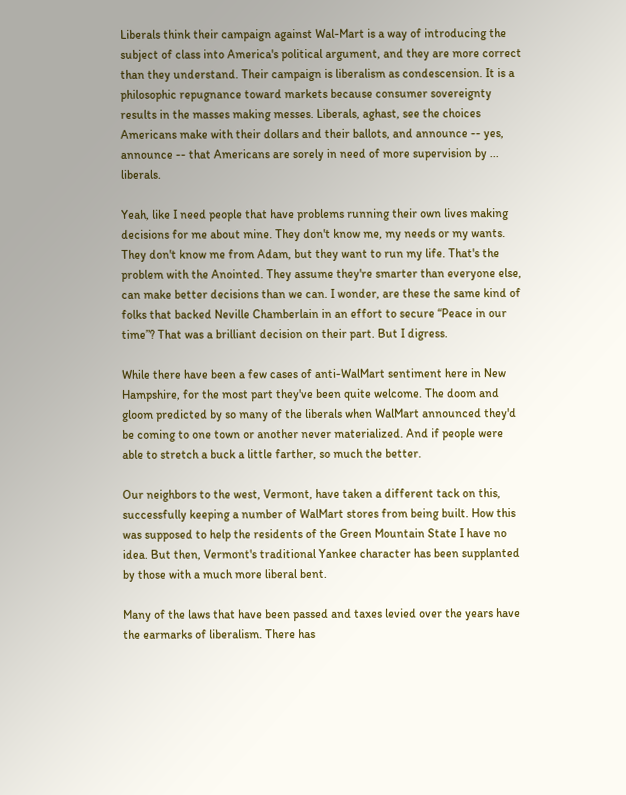Liberals think their campaign against Wal-Mart is a way of introducing the subject of class into America's political argument, and they are more correct than they understand. Their campaign is liberalism as condescension. It is a philosophic repugnance toward markets because consumer sovereignty results in the masses making messes. Liberals, aghast, see the choices Americans make with their dollars and their ballots, and announce -- yes, announce -- that Americans are sorely in need of more supervision by ... liberals.

Yeah, like I need people that have problems running their own lives making decisions for me about mine. They don't know me, my needs or my wants. They don't know me from Adam, but they want to run my life. That's the problem with the Anointed. They assume they're smarter than everyone else, can make better decisions than we can. I wonder, are these the same kind of folks that backed Neville Chamberlain in an effort to secure “Peace in our time”? That was a brilliant decision on their part. But I digress.

While there have been a few cases of anti-WalMart sentiment here in New Hampshire, for the most part they've been quite welcome. The doom and gloom predicted by so many of the liberals when WalMart announced they'd be coming to one town or another never materialized. And if people were able to stretch a buck a little farther, so much the better.

Our neighbors to the west, Vermont, have taken a different tack on this, successfully keeping a number of WalMart stores from being built. How this was supposed to help the residents of the Green Mountain State I have no idea. But then, Vermont's traditional Yankee character has been supplanted by those with a much more liberal bent.

Many of the laws that have been passed and taxes levied over the years have the earmarks of liberalism. There has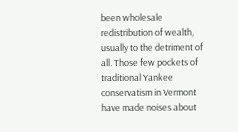been wholesale redistribution of wealth, usually to the detriment of all. Those few pockets of traditional Yankee conservatism in Vermont have made noises about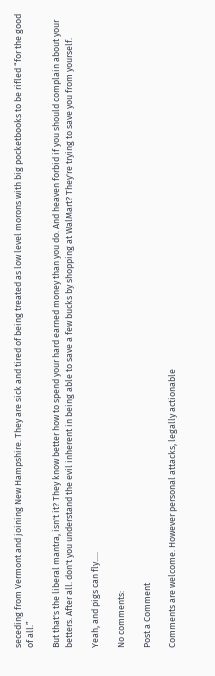seceding from Vermont and joining New Hampshire. They are sick and tired of being treated as low level morons with big pocketbooks to be rifled “for the good of all.”

But that's the liberal mantra, isn't it? They know better how to spend your hard earned money than you do. And heaven forbid if you should complain about your betters. After all. don't you understand the evil inherent in being able to save a few bucks by shopping at WalMart? They're trying to save you from yourself.

Yeah, and pigs can fly.....

No comments:

Post a Comment

Comments are welcome. However personal attacks, legally actionable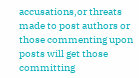accusations,or threats made to post authors or those commenting upon posts will get those committing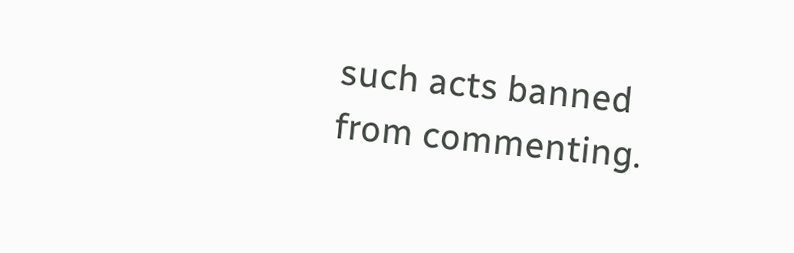such acts banned from commenting.